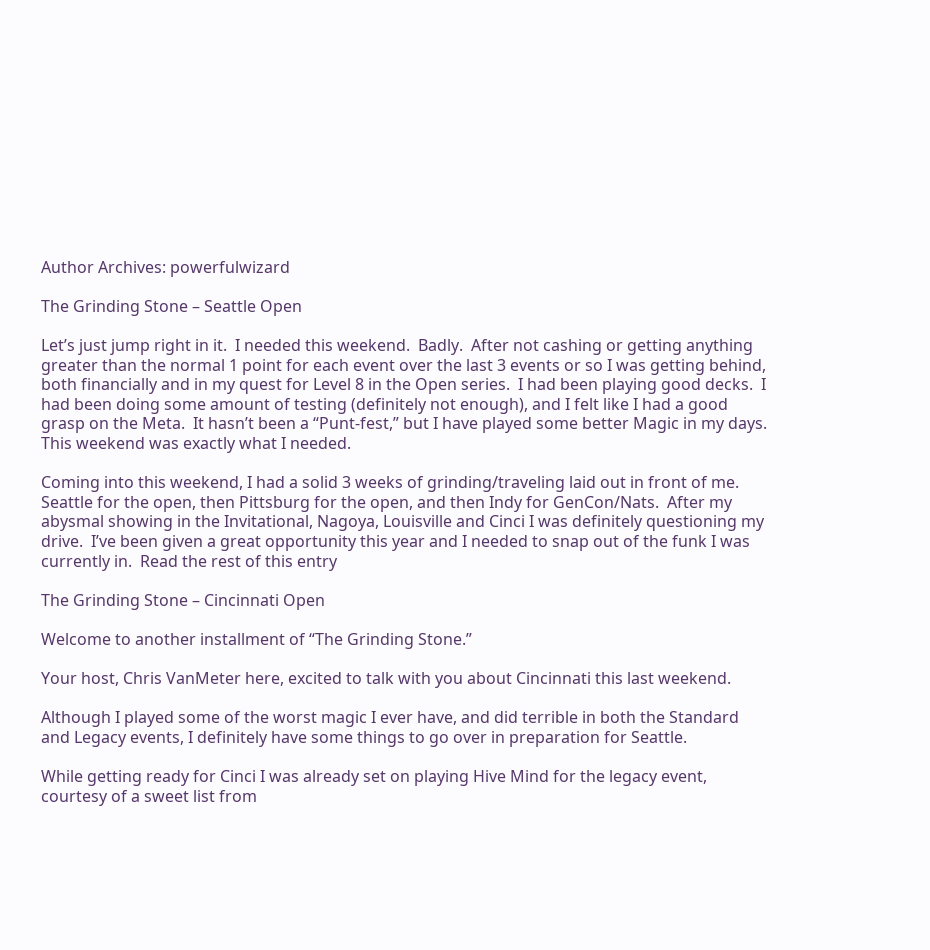Author Archives: powerfulwizard

The Grinding Stone – Seattle Open

Let’s just jump right in it.  I needed this weekend.  Badly.  After not cashing or getting anything greater than the normal 1 point for each event over the last 3 events or so I was getting behind, both financially and in my quest for Level 8 in the Open series.  I had been playing good decks.  I had been doing some amount of testing (definitely not enough), and I felt like I had a good grasp on the Meta.  It hasn’t been a “Punt-fest,” but I have played some better Magic in my days.  This weekend was exactly what I needed.

Coming into this weekend, I had a solid 3 weeks of grinding/traveling laid out in front of me. Seattle for the open, then Pittsburg for the open, and then Indy for GenCon/Nats.  After my abysmal showing in the Invitational, Nagoya, Louisville and Cinci I was definitely questioning my drive.  I’ve been given a great opportunity this year and I needed to snap out of the funk I was currently in.  Read the rest of this entry

The Grinding Stone – Cincinnati Open

Welcome to another installment of “The Grinding Stone.”

Your host, Chris VanMeter here, excited to talk with you about Cincinnati this last weekend.

Although I played some of the worst magic I ever have, and did terrible in both the Standard and Legacy events, I definitely have some things to go over in preparation for Seattle.

While getting ready for Cinci I was already set on playing Hive Mind for the legacy event, courtesy of a sweet list from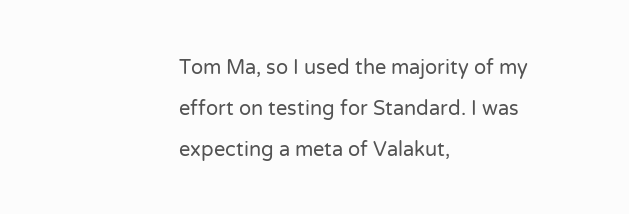Tom Ma, so I used the majority of my effort on testing for Standard. I was expecting a meta of Valakut,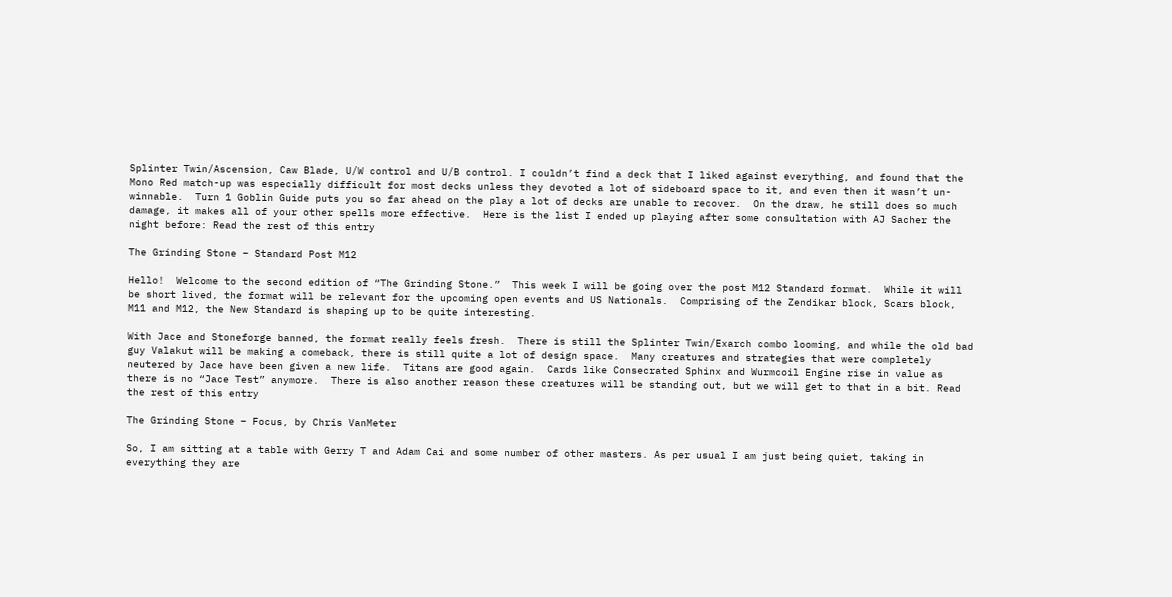Splinter Twin/Ascension, Caw Blade, U/W control and U/B control. I couldn’t find a deck that I liked against everything, and found that the Mono Red match-up was especially difficult for most decks unless they devoted a lot of sideboard space to it, and even then it wasn’t un-winnable.  Turn 1 Goblin Guide puts you so far ahead on the play a lot of decks are unable to recover.  On the draw, he still does so much damage, it makes all of your other spells more effective.  Here is the list I ended up playing after some consultation with AJ Sacher the night before: Read the rest of this entry

The Grinding Stone – Standard Post M12

Hello!  Welcome to the second edition of “The Grinding Stone.”  This week I will be going over the post M12 Standard format.  While it will be short lived, the format will be relevant for the upcoming open events and US Nationals.  Comprising of the Zendikar block, Scars block, M11 and M12, the New Standard is shaping up to be quite interesting.

With Jace and Stoneforge banned, the format really feels fresh.  There is still the Splinter Twin/Exarch combo looming, and while the old bad guy Valakut will be making a comeback, there is still quite a lot of design space.  Many creatures and strategies that were completely neutered by Jace have been given a new life.  Titans are good again.  Cards like Consecrated Sphinx and Wurmcoil Engine rise in value as there is no “Jace Test” anymore.  There is also another reason these creatures will be standing out, but we will get to that in a bit. Read the rest of this entry

The Grinding Stone – Focus, by Chris VanMeter

So, I am sitting at a table with Gerry T and Adam Cai and some number of other masters. As per usual I am just being quiet, taking in everything they are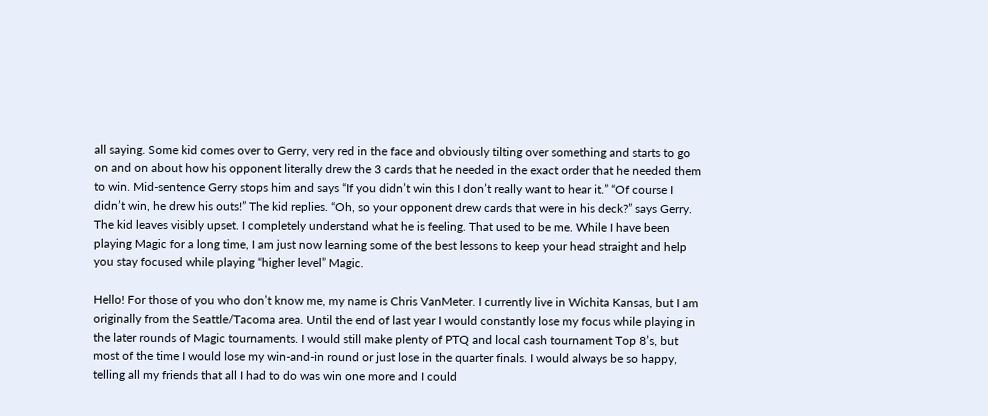all saying. Some kid comes over to Gerry, very red in the face and obviously tilting over something and starts to go on and on about how his opponent literally drew the 3 cards that he needed in the exact order that he needed them to win. Mid-sentence Gerry stops him and says “If you didn’t win this I don’t really want to hear it.” “Of course I didn’t win, he drew his outs!” The kid replies. “Oh, so your opponent drew cards that were in his deck?” says Gerry. The kid leaves visibly upset. I completely understand what he is feeling. That used to be me. While I have been playing Magic for a long time, I am just now learning some of the best lessons to keep your head straight and help you stay focused while playing “higher level” Magic.

Hello! For those of you who don’t know me, my name is Chris VanMeter. I currently live in Wichita Kansas, but I am originally from the Seattle/Tacoma area. Until the end of last year I would constantly lose my focus while playing in the later rounds of Magic tournaments. I would still make plenty of PTQ and local cash tournament Top 8’s, but most of the time I would lose my win-and-in round or just lose in the quarter finals. I would always be so happy, telling all my friends that all I had to do was win one more and I could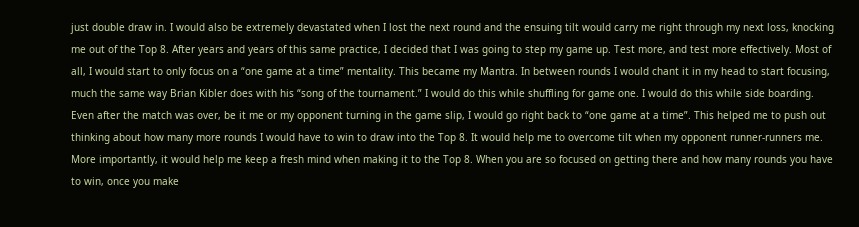just double draw in. I would also be extremely devastated when I lost the next round and the ensuing tilt would carry me right through my next loss, knocking me out of the Top 8. After years and years of this same practice, I decided that I was going to step my game up. Test more, and test more effectively. Most of all, I would start to only focus on a “one game at a time” mentality. This became my Mantra. In between rounds I would chant it in my head to start focusing, much the same way Brian Kibler does with his “song of the tournament.” I would do this while shuffling for game one. I would do this while side boarding. Even after the match was over, be it me or my opponent turning in the game slip, I would go right back to “one game at a time”. This helped me to push out thinking about how many more rounds I would have to win to draw into the Top 8. It would help me to overcome tilt when my opponent runner-runners me. More importantly, it would help me keep a fresh mind when making it to the Top 8. When you are so focused on getting there and how many rounds you have to win, once you make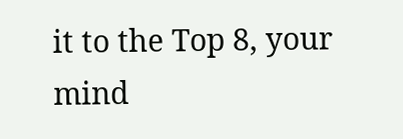it to the Top 8, your mind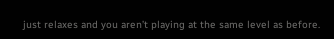just relaxes and you aren’t playing at the same level as before.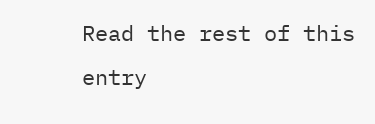Read the rest of this entry